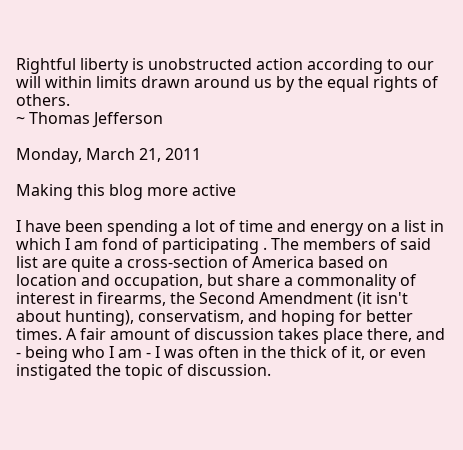Rightful liberty is unobstructed action according to our will within limits drawn around us by the equal rights of others.
~ Thomas Jefferson

Monday, March 21, 2011

Making this blog more active

I have been spending a lot of time and energy on a list in which I am fond of participating . The members of said list are quite a cross-section of America based on location and occupation, but share a commonality of interest in firearms, the Second Amendment (it isn't about hunting), conservatism, and hoping for better times. A fair amount of discussion takes place there, and - being who I am - I was often in the thick of it, or even instigated the topic of discussion.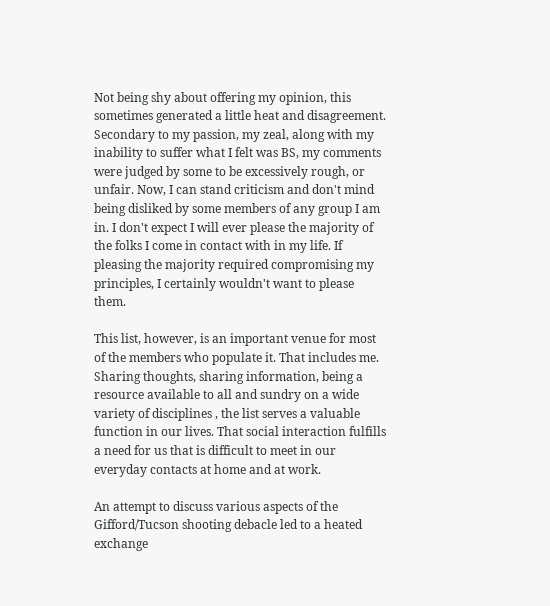Not being shy about offering my opinion, this sometimes generated a little heat and disagreement. Secondary to my passion, my zeal, along with my inability to suffer what I felt was BS, my comments were judged by some to be excessively rough, or unfair. Now, I can stand criticism and don't mind being disliked by some members of any group I am in. I don't expect I will ever please the majority of the folks I come in contact with in my life. If pleasing the majority required compromising my principles, I certainly wouldn't want to please them.

This list, however, is an important venue for most of the members who populate it. That includes me. Sharing thoughts, sharing information, being a resource available to all and sundry on a wide variety of disciplines , the list serves a valuable function in our lives. That social interaction fulfills a need for us that is difficult to meet in our everyday contacts at home and at work.

An attempt to discuss various aspects of the Gifford/Tucson shooting debacle led to a heated exchange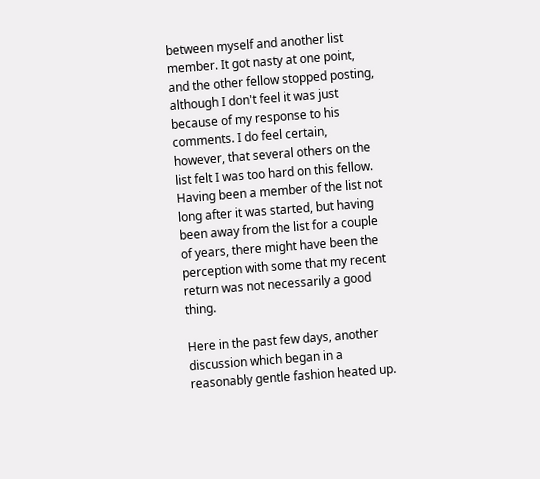between myself and another list member. It got nasty at one point, and the other fellow stopped posting, although I don't feel it was just because of my response to his comments. I do feel certain, however, that several others on the list felt I was too hard on this fellow. Having been a member of the list not long after it was started, but having been away from the list for a couple of years, there might have been the perception with some that my recent return was not necessarily a good thing.

Here in the past few days, another discussion which began in a reasonably gentle fashion heated up.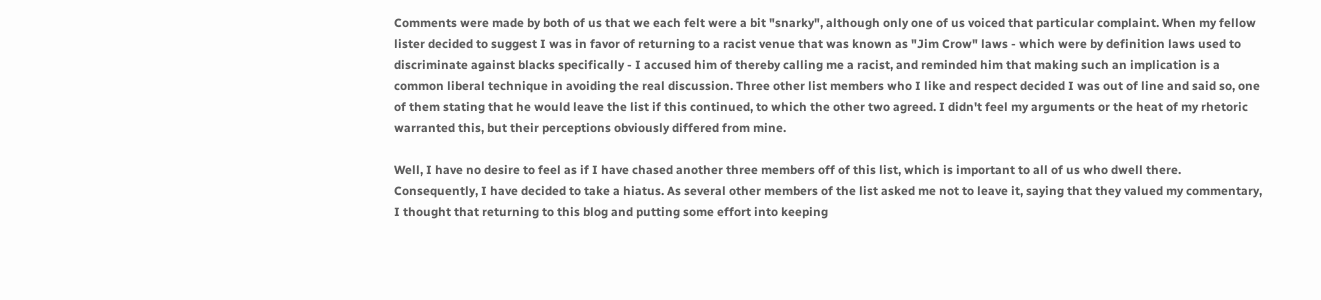Comments were made by both of us that we each felt were a bit "snarky", although only one of us voiced that particular complaint. When my fellow lister decided to suggest I was in favor of returning to a racist venue that was known as "Jim Crow" laws - which were by definition laws used to discriminate against blacks specifically - I accused him of thereby calling me a racist, and reminded him that making such an implication is a common liberal technique in avoiding the real discussion. Three other list members who I like and respect decided I was out of line and said so, one of them stating that he would leave the list if this continued, to which the other two agreed. I didn't feel my arguments or the heat of my rhetoric warranted this, but their perceptions obviously differed from mine.

Well, I have no desire to feel as if I have chased another three members off of this list, which is important to all of us who dwell there. Consequently, I have decided to take a hiatus. As several other members of the list asked me not to leave it, saying that they valued my commentary, I thought that returning to this blog and putting some effort into keeping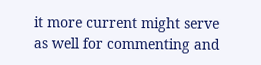it more current might serve as well for commenting and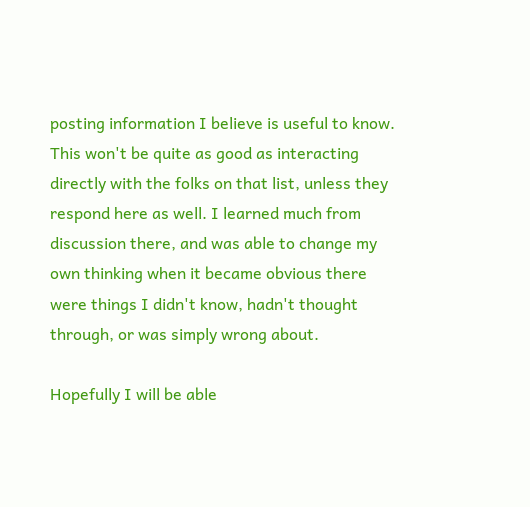posting information I believe is useful to know. This won't be quite as good as interacting directly with the folks on that list, unless they respond here as well. I learned much from discussion there, and was able to change my own thinking when it became obvious there were things I didn't know, hadn't thought through, or was simply wrong about.

Hopefully I will be able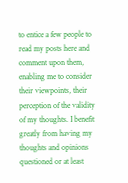to entice a few people to read my posts here and comment upon them, enabling me to consider their viewpoints, their perception of the validity of my thoughts. I benefit greatly from having my thoughts and opinions questioned or at least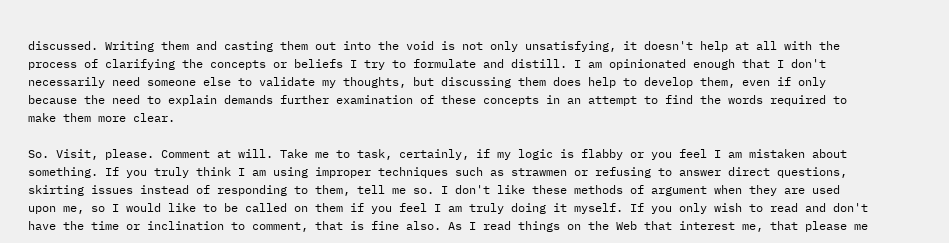discussed. Writing them and casting them out into the void is not only unsatisfying, it doesn't help at all with the process of clarifying the concepts or beliefs I try to formulate and distill. I am opinionated enough that I don't necessarily need someone else to validate my thoughts, but discussing them does help to develop them, even if only because the need to explain demands further examination of these concepts in an attempt to find the words required to make them more clear.

So. Visit, please. Comment at will. Take me to task, certainly, if my logic is flabby or you feel I am mistaken about something. If you truly think I am using improper techniques such as strawmen or refusing to answer direct questions, skirting issues instead of responding to them, tell me so. I don't like these methods of argument when they are used upon me, so I would like to be called on them if you feel I am truly doing it myself. If you only wish to read and don't have the time or inclination to comment, that is fine also. As I read things on the Web that interest me, that please me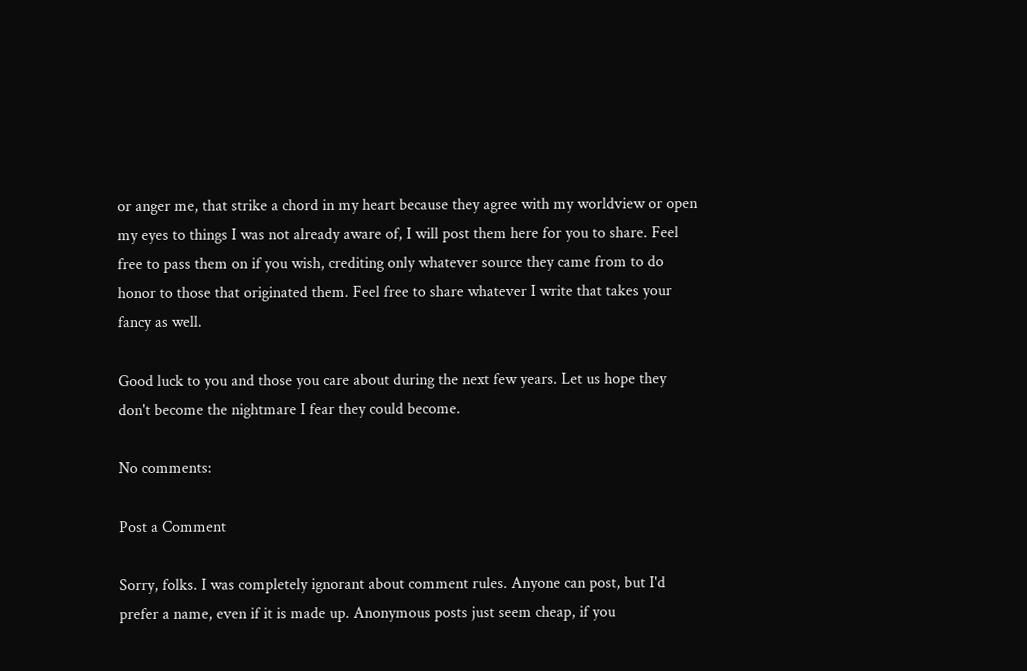or anger me, that strike a chord in my heart because they agree with my worldview or open my eyes to things I was not already aware of, I will post them here for you to share. Feel free to pass them on if you wish, crediting only whatever source they came from to do honor to those that originated them. Feel free to share whatever I write that takes your fancy as well.

Good luck to you and those you care about during the next few years. Let us hope they don't become the nightmare I fear they could become.

No comments:

Post a Comment

Sorry, folks. I was completely ignorant about comment rules. Anyone can post, but I'd prefer a name, even if it is made up. Anonymous posts just seem cheap, if you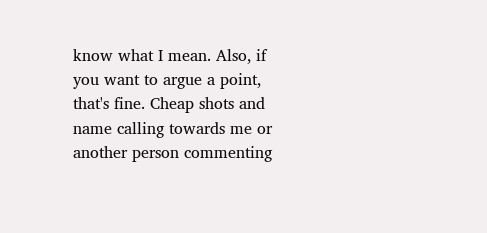know what I mean. Also, if you want to argue a point, that's fine. Cheap shots and name calling towards me or another person commenting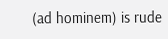(ad hominem) is rude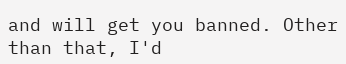and will get you banned. Other than that, I'd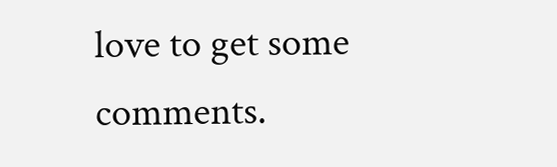love to get some comments.